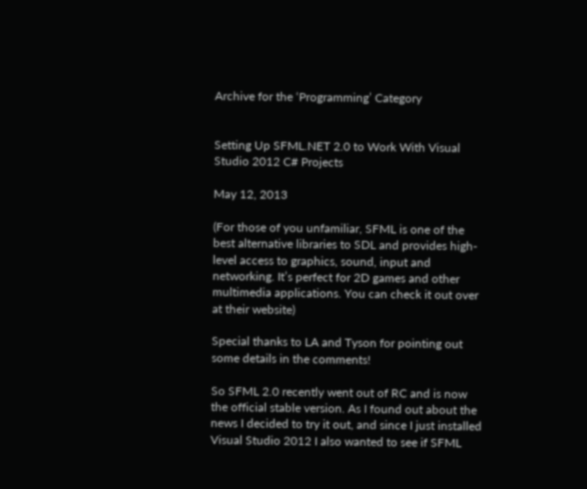Archive for the ‘Programming’ Category


Setting Up SFML.NET 2.0 to Work With Visual Studio 2012 C# Projects

May 12, 2013

(For those of you unfamiliar, SFML is one of the best alternative libraries to SDL and provides high-level access to graphics, sound, input and networking. It’s perfect for 2D games and other multimedia applications. You can check it out over at their website)

Special thanks to LA and Tyson for pointing out some details in the comments!

So SFML 2.0 recently went out of RC and is now the official stable version. As I found out about the news I decided to try it out, and since I just installed Visual Studio 2012 I also wanted to see if SFML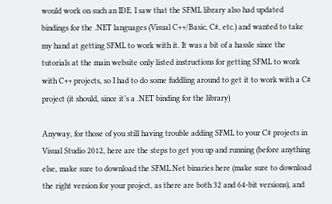would work on such an IDE. I saw that the SFML library also had updated bindings for the .NET languages (Visual C++/Basic, C#, etc.) and wanted to take my hand at getting SFML to work with it. It was a bit of a hassle since the tutorials at the main website only listed instructions for getting SFML to work with C++ projects, so I had to do some fuddling around to get it to work with a C# project (it should, since it’s a .NET binding for the library)

Anyway, for those of you still having trouble adding SFML to your C# projects in Visual Studio 2012, here are the steps to get you up and running (before anything else, make sure to download the SFML.Net binaries here (make sure to download the right version for your project, as there are both 32 and 64-bit versions), and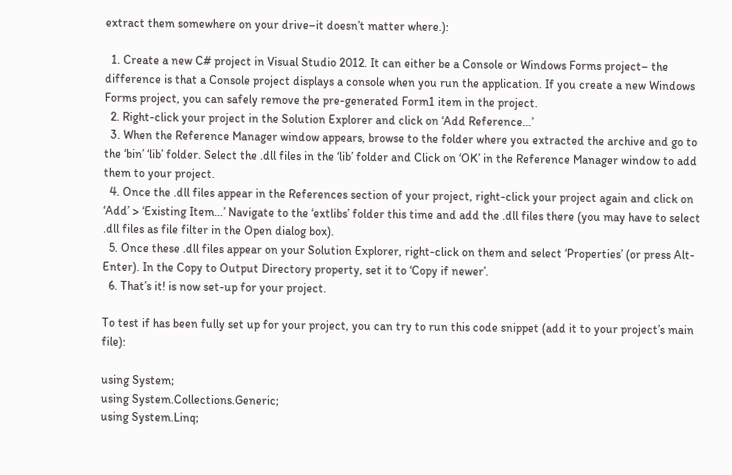extract them somewhere on your drive–it doesn’t matter where.):

  1. Create a new C# project in Visual Studio 2012. It can either be a Console or Windows Forms project– the difference is that a Console project displays a console when you run the application. If you create a new Windows Forms project, you can safely remove the pre-generated Form1 item in the project.
  2. Right-click your project in the Solution Explorer and click on ‘Add Reference…’
  3. When the Reference Manager window appears, browse to the folder where you extracted the archive and go to the ‘bin’ ‘lib’ folder. Select the .dll files in the ‘lib’ folder and Click on ‘OK’ in the Reference Manager window to add them to your project.
  4. Once the .dll files appear in the References section of your project, right-click your project again and click on ‘Add’ > ‘Existing Item…’ Navigate to the ‘extlibs’ folder this time and add the .dll files there (you may have to select .dll files as file filter in the Open dialog box).
  5. Once these .dll files appear on your Solution Explorer, right-click on them and select ‘Properties’ (or press Alt-Enter). In the Copy to Output Directory property, set it to ‘Copy if newer’.
  6. That’s it! is now set-up for your project.

To test if has been fully set up for your project, you can try to run this code snippet (add it to your project’s main file):

using System;
using System.Collections.Generic;
using System.Linq;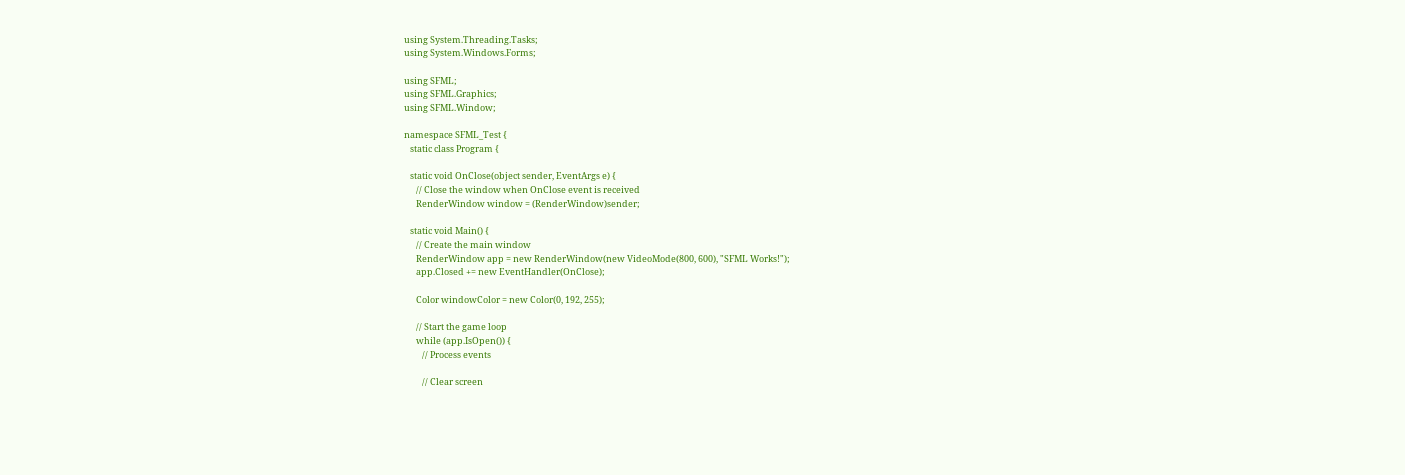using System.Threading.Tasks;
using System.Windows.Forms;

using SFML;
using SFML.Graphics;
using SFML.Window;

namespace SFML_Test {
   static class Program {

   static void OnClose(object sender, EventArgs e) {
      // Close the window when OnClose event is received
      RenderWindow window = (RenderWindow)sender;

   static void Main() {
      // Create the main window
      RenderWindow app = new RenderWindow(new VideoMode(800, 600), "SFML Works!");
      app.Closed += new EventHandler(OnClose);

      Color windowColor = new Color(0, 192, 255);

      // Start the game loop
      while (app.IsOpen()) {
         // Process events

         // Clear screen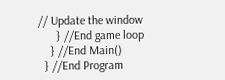// Update the window
      } //End game loop
    } //End Main()
  } //End Program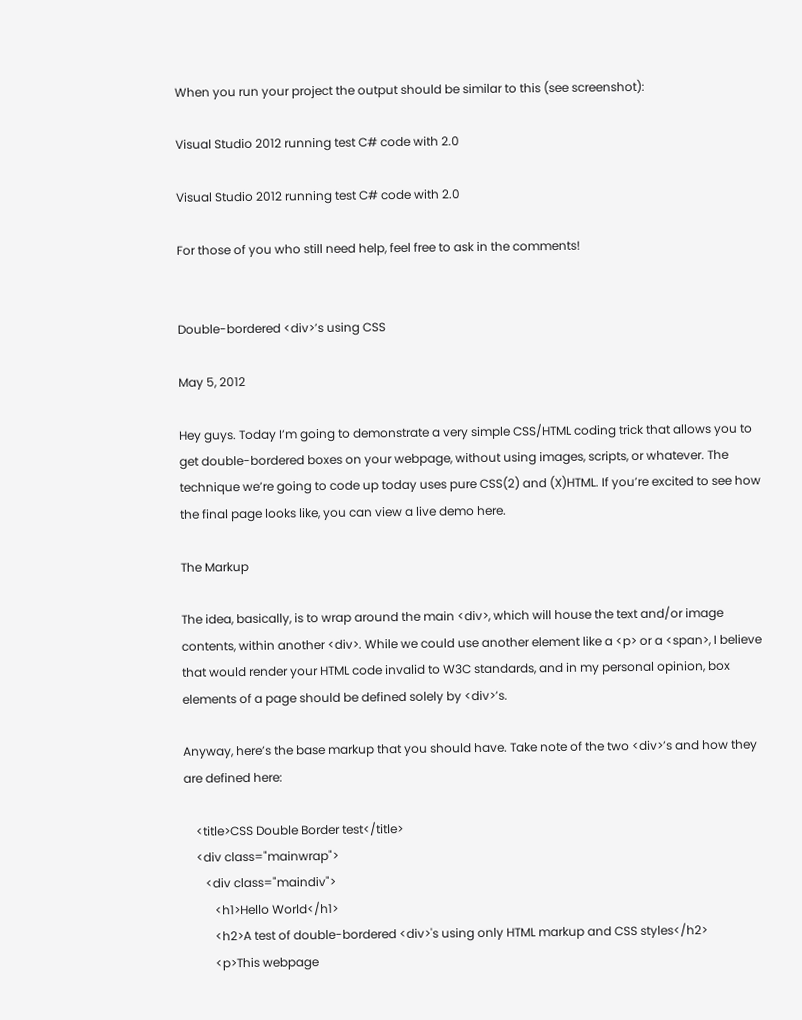When you run your project the output should be similar to this (see screenshot):

Visual Studio 2012 running test C# code with 2.0

Visual Studio 2012 running test C# code with 2.0

For those of you who still need help, feel free to ask in the comments!


Double-bordered <div>’s using CSS

May 5, 2012

Hey guys. Today I’m going to demonstrate a very simple CSS/HTML coding trick that allows you to get double-bordered boxes on your webpage, without using images, scripts, or whatever. The technique we’re going to code up today uses pure CSS(2) and (X)HTML. If you’re excited to see how the final page looks like, you can view a live demo here.

The Markup

The idea, basically, is to wrap around the main <div>, which will house the text and/or image contents, within another <div>. While we could use another element like a <p> or a <span>, I believe that would render your HTML code invalid to W3C standards, and in my personal opinion, box elements of a page should be defined solely by <div>’s.

Anyway, here’s the base markup that you should have. Take note of the two <div>’s and how they are defined here:

    <title>CSS Double Border test</title>
    <div class="mainwrap">
       <div class="maindiv">
          <h1>Hello World</h1>
          <h2>A test of double-bordered <div>'s using only HTML markup and CSS styles</h2>
          <p>This webpage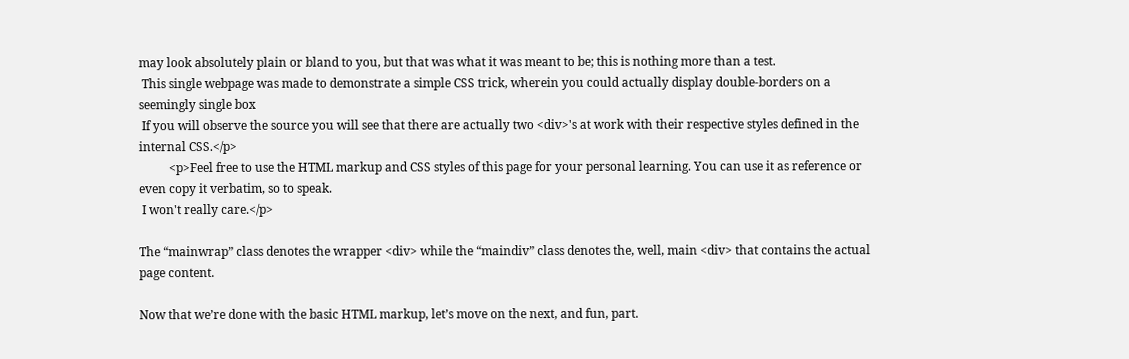may look absolutely plain or bland to you, but that was what it was meant to be; this is nothing more than a test.
 This single webpage was made to demonstrate a simple CSS trick, wherein you could actually display double-borders on a seemingly single box
 If you will observe the source you will see that there are actually two <div>'s at work with their respective styles defined in the internal CSS.</p>
          <p>Feel free to use the HTML markup and CSS styles of this page for your personal learning. You can use it as reference or even copy it verbatim, so to speak.
 I won't really care.</p>

The “mainwrap” class denotes the wrapper <div> while the “maindiv” class denotes the, well, main <div> that contains the actual page content.

Now that we’re done with the basic HTML markup, let’s move on the next, and fun, part.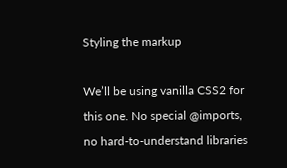Styling the markup

We’ll be using vanilla CSS2 for this one. No special @imports, no hard-to-understand libraries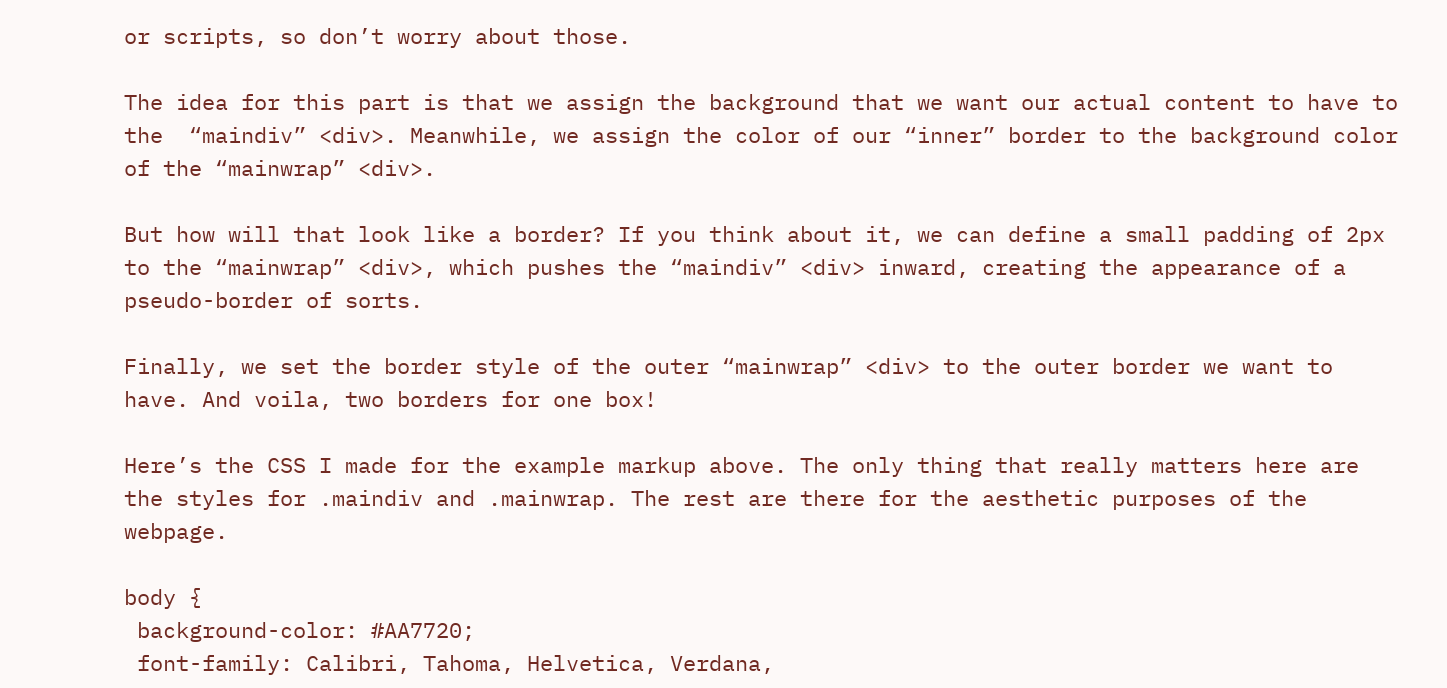or scripts, so don’t worry about those.

The idea for this part is that we assign the background that we want our actual content to have to the  “maindiv” <div>. Meanwhile, we assign the color of our “inner” border to the background color of the “mainwrap” <div>.

But how will that look like a border? If you think about it, we can define a small padding of 2px to the “mainwrap” <div>, which pushes the “maindiv” <div> inward, creating the appearance of a pseudo-border of sorts.

Finally, we set the border style of the outer “mainwrap” <div> to the outer border we want to have. And voila, two borders for one box!

Here’s the CSS I made for the example markup above. The only thing that really matters here are the styles for .maindiv and .mainwrap. The rest are there for the aesthetic purposes of the webpage.

body {
 background-color: #AA7720;
 font-family: Calibri, Tahoma, Helvetica, Verdana,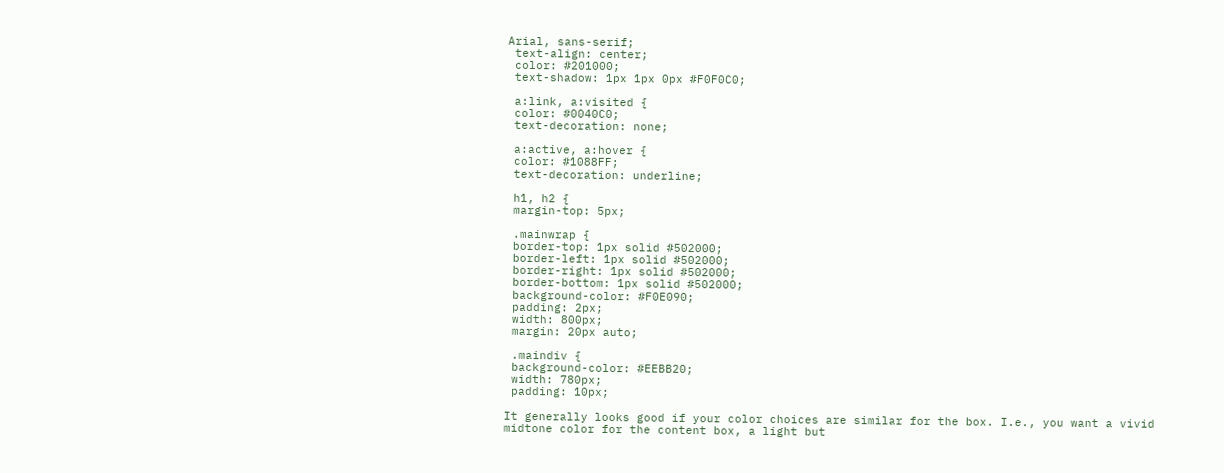Arial, sans-serif;
 text-align: center;
 color: #201000;
 text-shadow: 1px 1px 0px #F0F0C0;

 a:link, a:visited {
 color: #0040C0;
 text-decoration: none;

 a:active, a:hover {
 color: #1088FF;
 text-decoration: underline;

 h1, h2 {
 margin-top: 5px;

 .mainwrap {
 border-top: 1px solid #502000;
 border-left: 1px solid #502000;
 border-right: 1px solid #502000;
 border-bottom: 1px solid #502000;
 background-color: #F0E090;
 padding: 2px;
 width: 800px;
 margin: 20px auto;

 .maindiv {
 background-color: #EEBB20;
 width: 780px;
 padding: 10px;

It generally looks good if your color choices are similar for the box. I.e., you want a vivid midtone color for the content box, a light but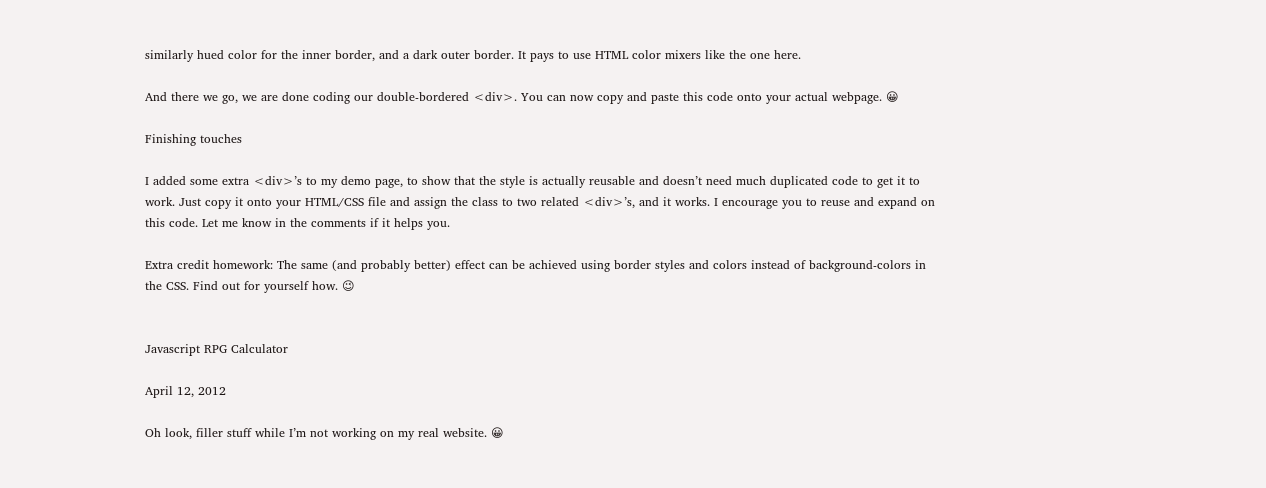similarly hued color for the inner border, and a dark outer border. It pays to use HTML color mixers like the one here.

And there we go, we are done coding our double-bordered <div>. You can now copy and paste this code onto your actual webpage. 😀

Finishing touches

I added some extra <div>’s to my demo page, to show that the style is actually reusable and doesn’t need much duplicated code to get it to work. Just copy it onto your HTML/CSS file and assign the class to two related <div>’s, and it works. I encourage you to reuse and expand on this code. Let me know in the comments if it helps you.

Extra credit homework: The same (and probably better) effect can be achieved using border styles and colors instead of background-colors in the CSS. Find out for yourself how. 😉


Javascript RPG Calculator

April 12, 2012

Oh look, filler stuff while I’m not working on my real website. 😀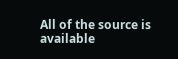All of the source is available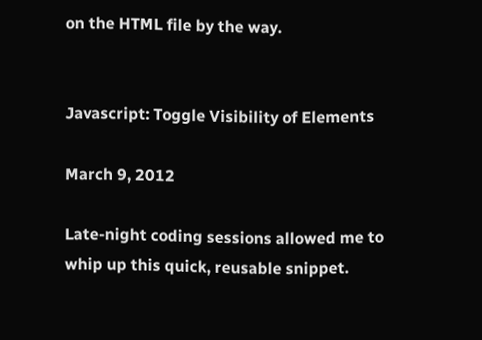on the HTML file by the way.


Javascript: Toggle Visibility of Elements

March 9, 2012

Late-night coding sessions allowed me to whip up this quick, reusable snippet.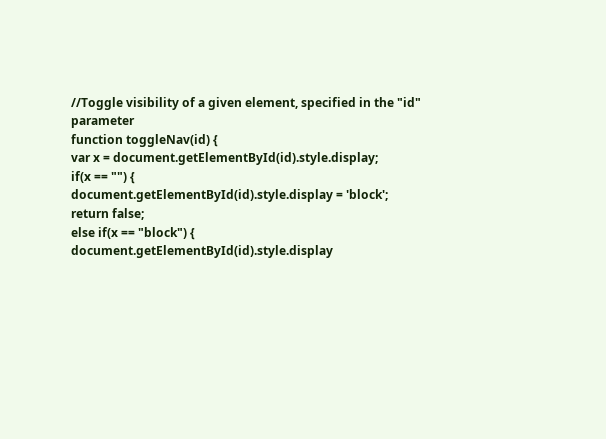//Toggle visibility of a given element, specified in the "id" parameter
function toggleNav(id) {
var x = document.getElementById(id).style.display;
if(x == "") {
document.getElementById(id).style.display = 'block';
return false;
else if(x == "block") {
document.getElementById(id).style.display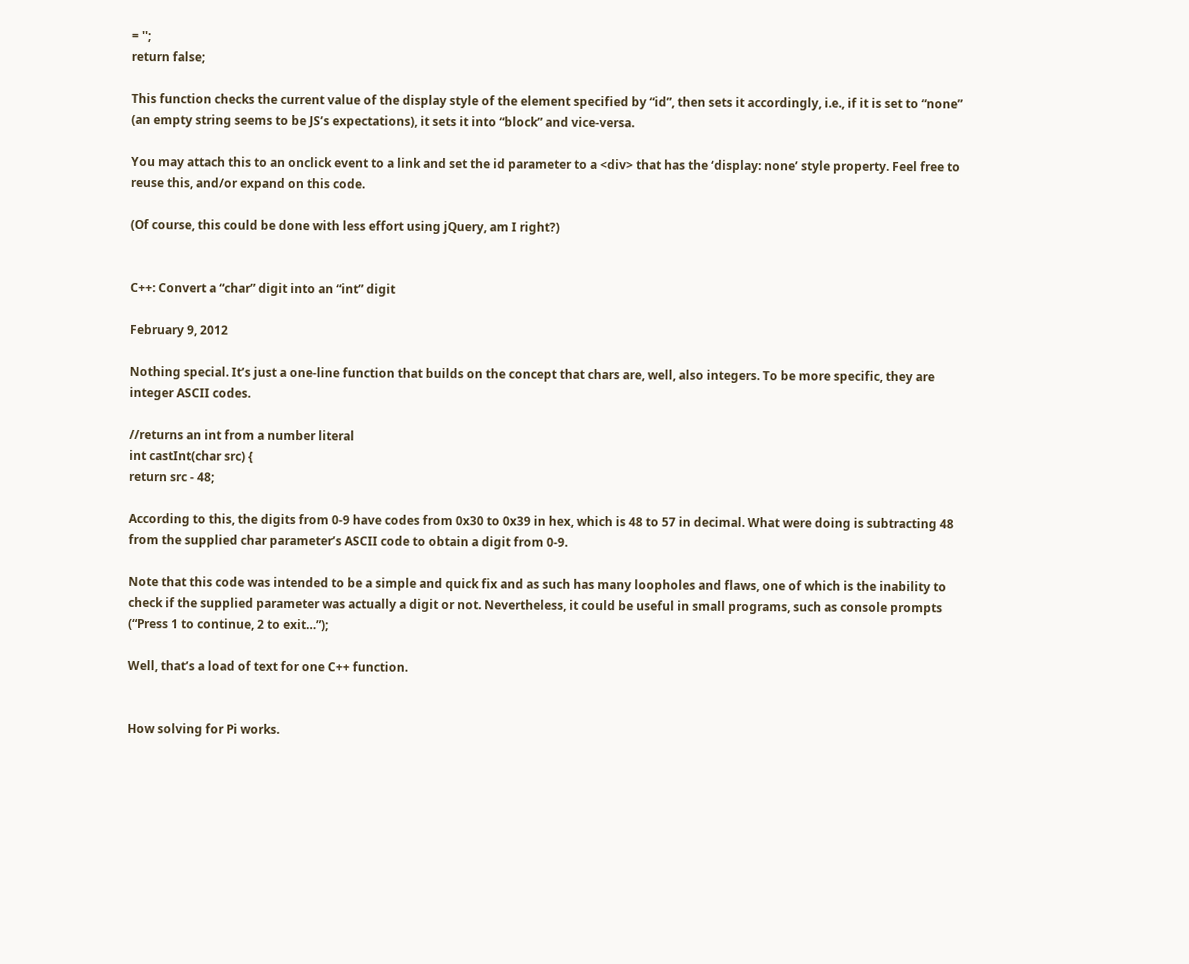= '';
return false;

This function checks the current value of the display style of the element specified by “id”, then sets it accordingly, i.e., if it is set to “none” (an empty string seems to be JS’s expectations), it sets it into “block” and vice-versa.

You may attach this to an onclick event to a link and set the id parameter to a <div> that has the ‘display: none’ style property. Feel free to reuse this, and/or expand on this code.

(Of course, this could be done with less effort using jQuery, am I right?)


C++: Convert a “char” digit into an “int” digit

February 9, 2012

Nothing special. It’s just a one-line function that builds on the concept that chars are, well, also integers. To be more specific, they are integer ASCII codes.

//returns an int from a number literal
int castInt(char src) {
return src - 48;

According to this, the digits from 0-9 have codes from 0x30 to 0x39 in hex, which is 48 to 57 in decimal. What were doing is subtracting 48 from the supplied char parameter’s ASCII code to obtain a digit from 0-9.

Note that this code was intended to be a simple and quick fix and as such has many loopholes and flaws, one of which is the inability to check if the supplied parameter was actually a digit or not. Nevertheless, it could be useful in small programs, such as console prompts (“Press 1 to continue, 2 to exit…”);

Well, that’s a load of text for one C++ function.


How solving for Pi works.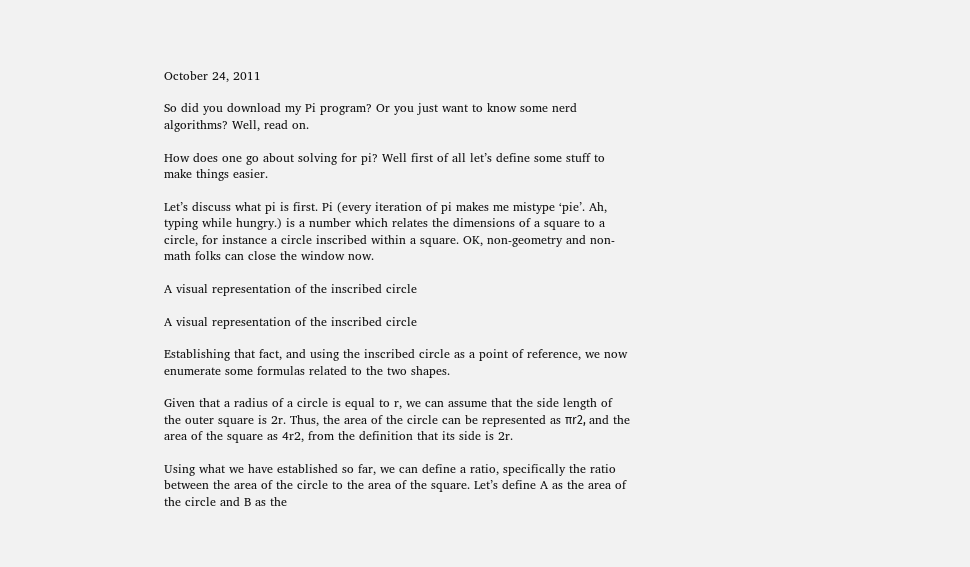October 24, 2011

So did you download my Pi program? Or you just want to know some nerd algorithms? Well, read on.

How does one go about solving for pi? Well first of all let’s define some stuff to make things easier.

Let’s discuss what pi is first. Pi (every iteration of pi makes me mistype ‘pie’. Ah, typing while hungry.) is a number which relates the dimensions of a square to a circle, for instance a circle inscribed within a square. OK, non-geometry and non-math folks can close the window now.

A visual representation of the inscribed circle

A visual representation of the inscribed circle

Establishing that fact, and using the inscribed circle as a point of reference, we now enumerate some formulas related to the two shapes.

Given that a radius of a circle is equal to r, we can assume that the side length of the outer square is 2r. Thus, the area of the circle can be represented as πr2, and the area of the square as 4r2, from the definition that its side is 2r.

Using what we have established so far, we can define a ratio, specifically the ratio between the area of the circle to the area of the square. Let’s define A as the area of the circle and B as the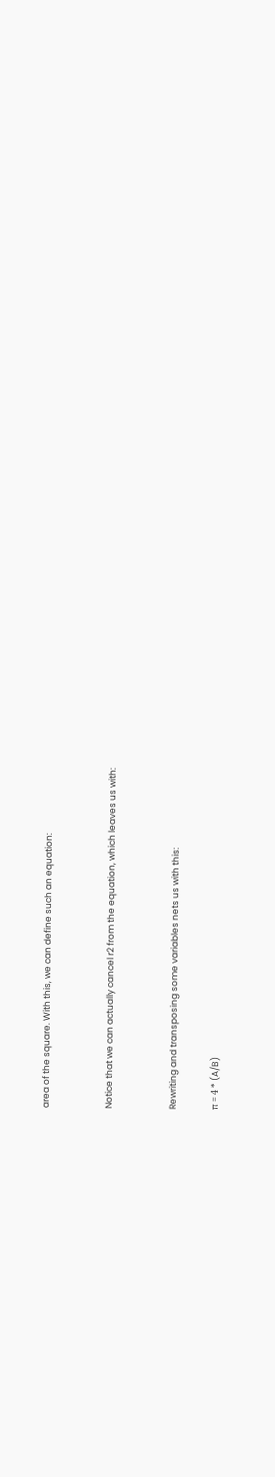area of the square. With this, we can define such an equation:


Notice that we can actually cancel r2 from the equation, which leaves us with:


Rewriting and transposing some variables nets us with this:

π = 4 * (A/B)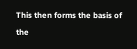This then forms the basis of the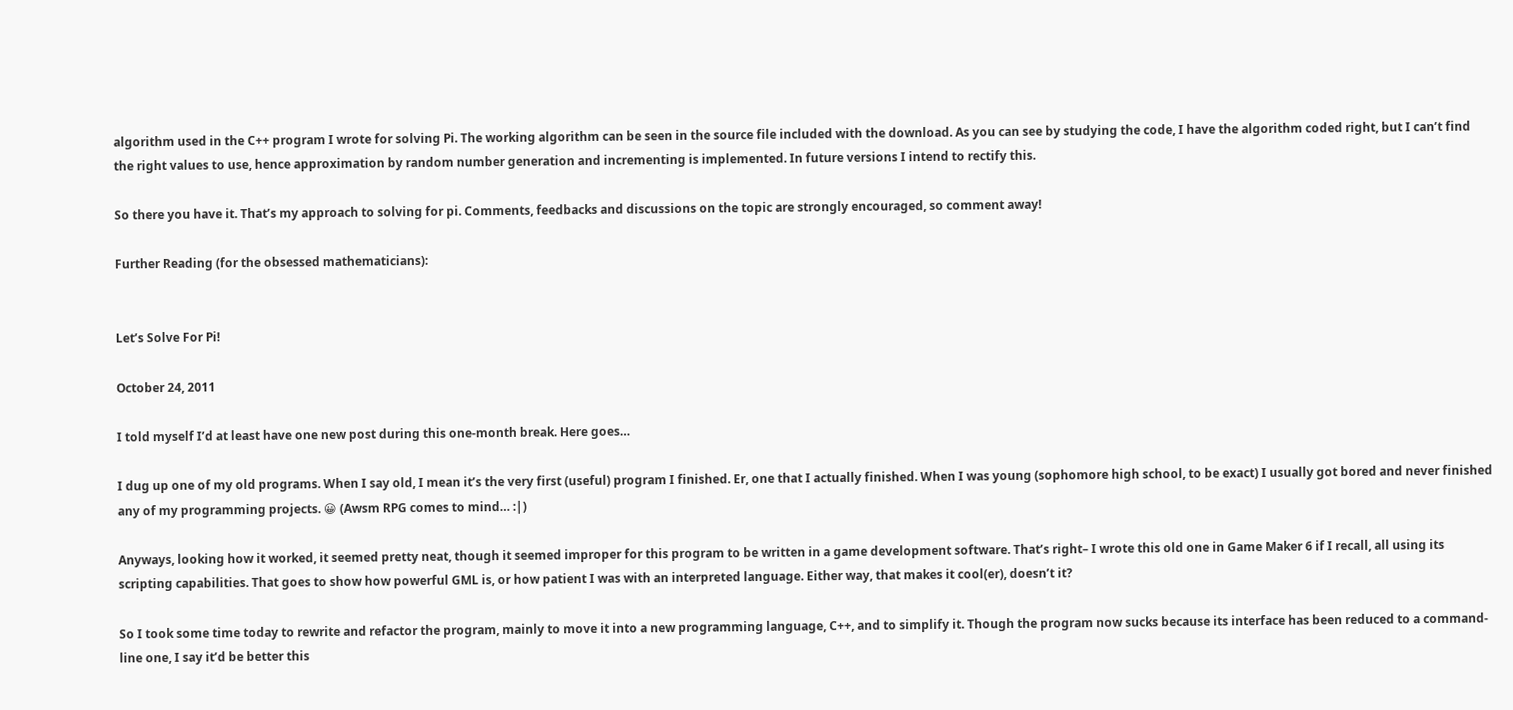algorithm used in the C++ program I wrote for solving Pi. The working algorithm can be seen in the source file included with the download. As you can see by studying the code, I have the algorithm coded right, but I can’t find the right values to use, hence approximation by random number generation and incrementing is implemented. In future versions I intend to rectify this.

So there you have it. That’s my approach to solving for pi. Comments, feedbacks and discussions on the topic are strongly encouraged, so comment away!

Further Reading (for the obsessed mathematicians):


Let’s Solve For Pi!

October 24, 2011

I told myself I’d at least have one new post during this one-month break. Here goes…

I dug up one of my old programs. When I say old, I mean it’s the very first (useful) program I finished. Er, one that I actually finished. When I was young (sophomore high school, to be exact) I usually got bored and never finished any of my programming projects. 😀 (Awsm RPG comes to mind… :|)

Anyways, looking how it worked, it seemed pretty neat, though it seemed improper for this program to be written in a game development software. That’s right– I wrote this old one in Game Maker 6 if I recall, all using its scripting capabilities. That goes to show how powerful GML is, or how patient I was with an interpreted language. Either way, that makes it cool(er), doesn’t it?

So I took some time today to rewrite and refactor the program, mainly to move it into a new programming language, C++, and to simplify it. Though the program now sucks because its interface has been reduced to a command-line one, I say it’d be better this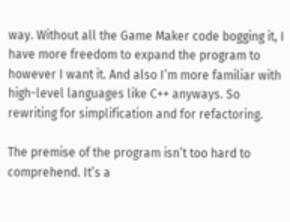way. Without all the Game Maker code bogging it, I have more freedom to expand the program to however I want it. And also I’m more familiar with high-level languages like C++ anyways. So rewriting for simplification and for refactoring.

The premise of the program isn’t too hard to comprehend. It’s a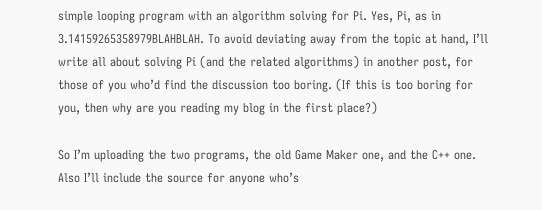simple looping program with an algorithm solving for Pi. Yes, Pi, as in 3.14159265358979BLAHBLAH. To avoid deviating away from the topic at hand, I’ll write all about solving Pi (and the related algorithms) in another post, for those of you who’d find the discussion too boring. (If this is too boring for you, then why are you reading my blog in the first place?)

So I’m uploading the two programs, the old Game Maker one, and the C++ one. Also I’ll include the source for anyone who’s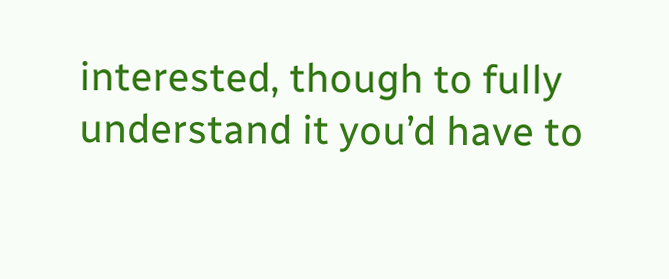interested, though to fully understand it you’d have to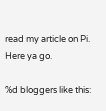read my article on Pi. Here ya go.

%d bloggers like this: